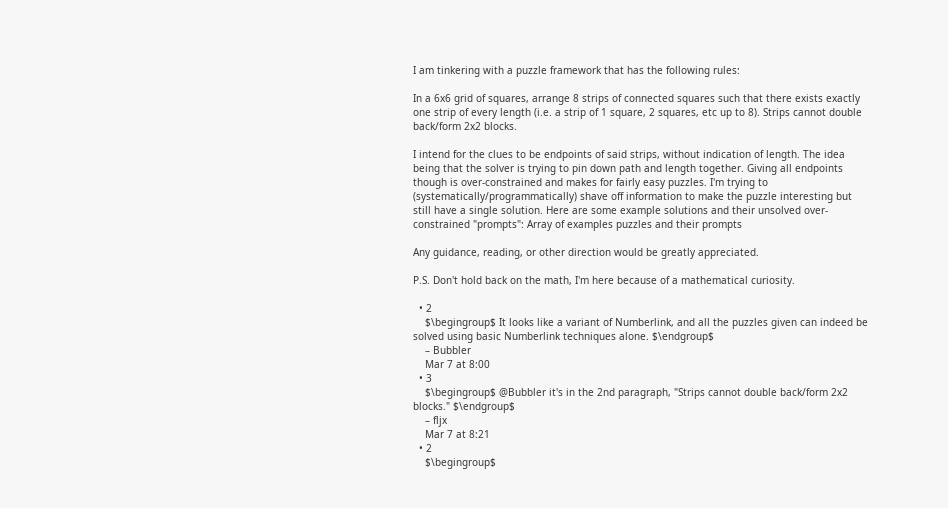I am tinkering with a puzzle framework that has the following rules:

In a 6x6 grid of squares, arrange 8 strips of connected squares such that there exists exactly one strip of every length (i.e. a strip of 1 square, 2 squares, etc up to 8). Strips cannot double back/form 2x2 blocks.

I intend for the clues to be endpoints of said strips, without indication of length. The idea being that the solver is trying to pin down path and length together. Giving all endpoints though is over-constrained and makes for fairly easy puzzles. I'm trying to (systematically/programmatically) shave off information to make the puzzle interesting but still have a single solution. Here are some example solutions and their unsolved over-constrained "prompts": Array of examples puzzles and their prompts

Any guidance, reading, or other direction would be greatly appreciated.

P.S. Don't hold back on the math, I'm here because of a mathematical curiosity.

  • 2
    $\begingroup$ It looks like a variant of Numberlink, and all the puzzles given can indeed be solved using basic Numberlink techniques alone. $\endgroup$
    – Bubbler
    Mar 7 at 8:00
  • 3
    $\begingroup$ @Bubbler it's in the 2nd paragraph, "Strips cannot double back/form 2x2 blocks." $\endgroup$
    – fljx
    Mar 7 at 8:21
  • 2
    $\begingroup$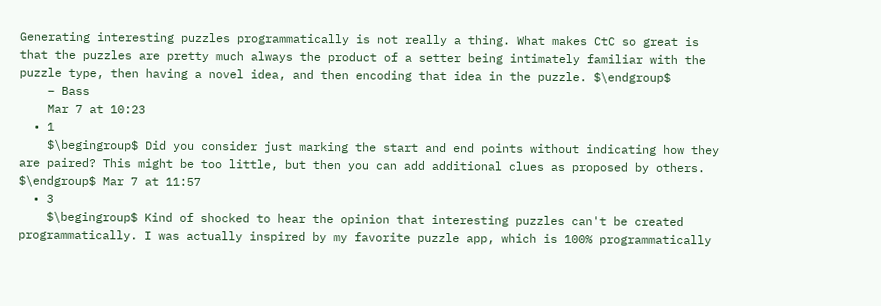Generating interesting puzzles programmatically is not really a thing. What makes CtC so great is that the puzzles are pretty much always the product of a setter being intimately familiar with the puzzle type, then having a novel idea, and then encoding that idea in the puzzle. $\endgroup$
    – Bass
    Mar 7 at 10:23
  • 1
    $\begingroup$ Did you consider just marking the start and end points without indicating how they are paired? This might be too little, but then you can add additional clues as proposed by others. $\endgroup$ Mar 7 at 11:57
  • 3
    $\begingroup$ Kind of shocked to hear the opinion that interesting puzzles can't be created programmatically. I was actually inspired by my favorite puzzle app, which is 100% programmatically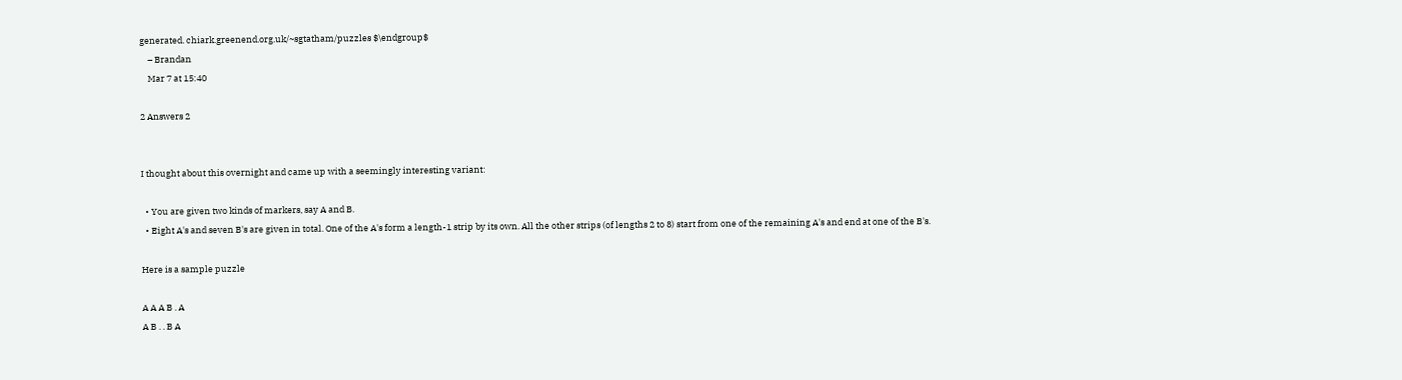generated. chiark.greenend.org.uk/~sgtatham/puzzles $\endgroup$
    – Brandan
    Mar 7 at 15:40

2 Answers 2


I thought about this overnight and came up with a seemingly interesting variant:

  • You are given two kinds of markers, say A and B.
  • Eight A's and seven B's are given in total. One of the A's form a length-1 strip by its own. All the other strips (of lengths 2 to 8) start from one of the remaining A's and end at one of the B's.

Here is a sample puzzle

A A A B . A
A B . . B A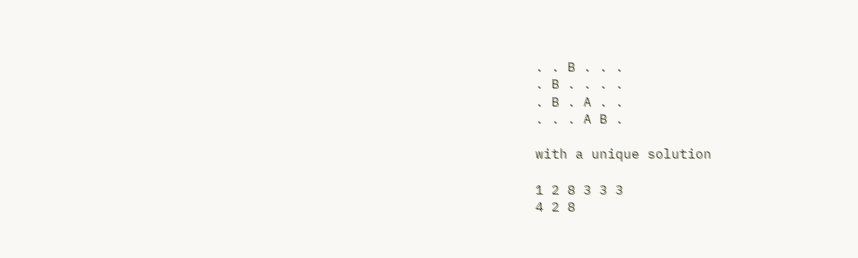. . B . . .
. B . . . .
. B . A . .
. . . A B .

with a unique solution

1 2 8 3 3 3
4 2 8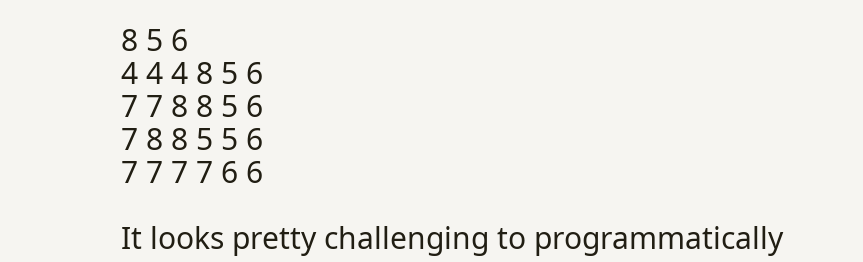8 5 6
4 4 4 8 5 6
7 7 8 8 5 6
7 8 8 5 5 6
7 7 7 7 6 6

It looks pretty challenging to programmatically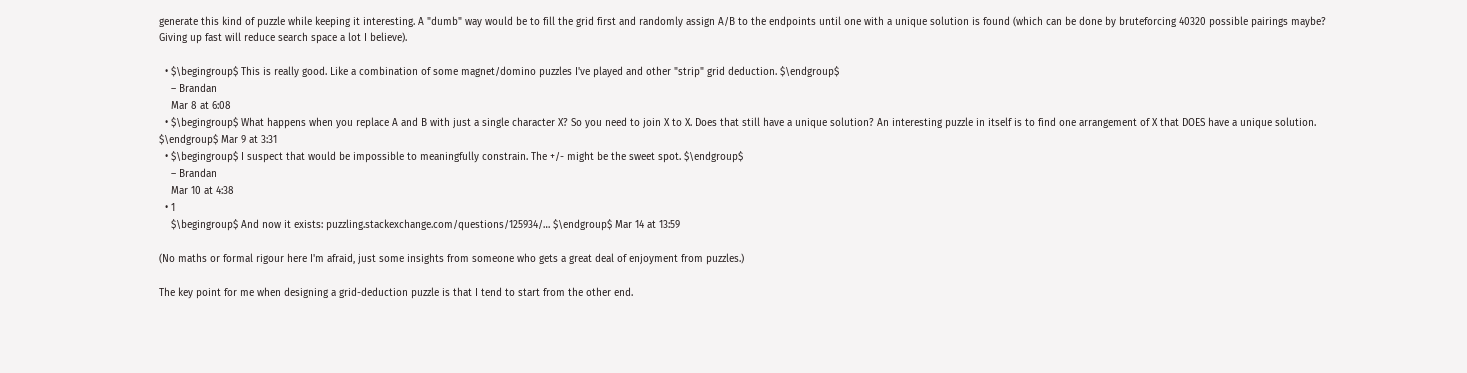generate this kind of puzzle while keeping it interesting. A "dumb" way would be to fill the grid first and randomly assign A/B to the endpoints until one with a unique solution is found (which can be done by bruteforcing 40320 possible pairings maybe? Giving up fast will reduce search space a lot I believe).

  • $\begingroup$ This is really good. Like a combination of some magnet/domino puzzles I've played and other "strip" grid deduction. $\endgroup$
    – Brandan
    Mar 8 at 6:08
  • $\begingroup$ What happens when you replace A and B with just a single character X? So you need to join X to X. Does that still have a unique solution? An interesting puzzle in itself is to find one arrangement of X that DOES have a unique solution. $\endgroup$ Mar 9 at 3:31
  • $\begingroup$ I suspect that would be impossible to meaningfully constrain. The +/- might be the sweet spot. $\endgroup$
    – Brandan
    Mar 10 at 4:38
  • 1
    $\begingroup$ And now it exists: puzzling.stackexchange.com/questions/125934/… $\endgroup$ Mar 14 at 13:59

(No maths or formal rigour here I'm afraid, just some insights from someone who gets a great deal of enjoyment from puzzles.)

The key point for me when designing a grid-deduction puzzle is that I tend to start from the other end.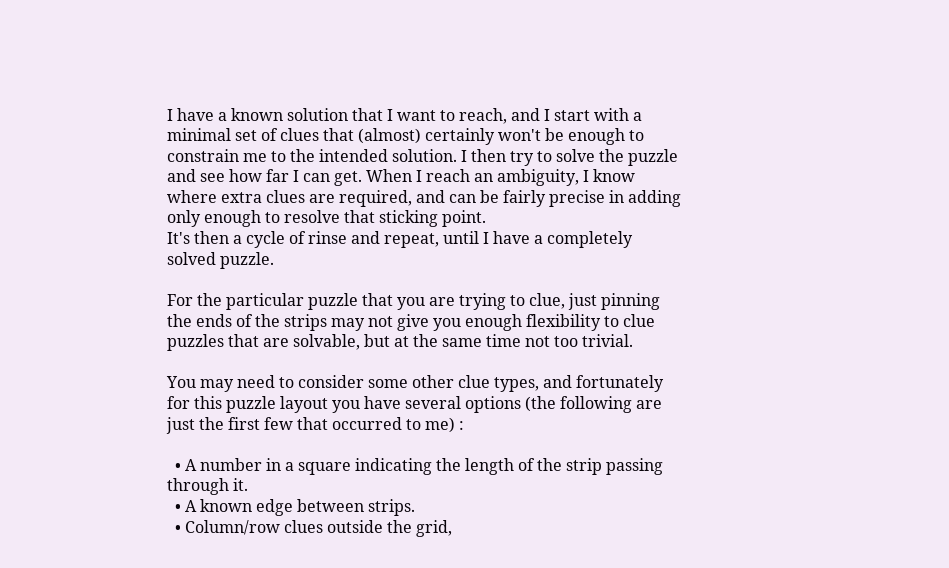I have a known solution that I want to reach, and I start with a minimal set of clues that (almost) certainly won't be enough to constrain me to the intended solution. I then try to solve the puzzle and see how far I can get. When I reach an ambiguity, I know where extra clues are required, and can be fairly precise in adding only enough to resolve that sticking point.
It's then a cycle of rinse and repeat, until I have a completely solved puzzle.

For the particular puzzle that you are trying to clue, just pinning the ends of the strips may not give you enough flexibility to clue puzzles that are solvable, but at the same time not too trivial.

You may need to consider some other clue types, and fortunately for this puzzle layout you have several options (the following are just the first few that occurred to me) :

  • A number in a square indicating the length of the strip passing through it.
  • A known edge between strips.
  • Column/row clues outside the grid,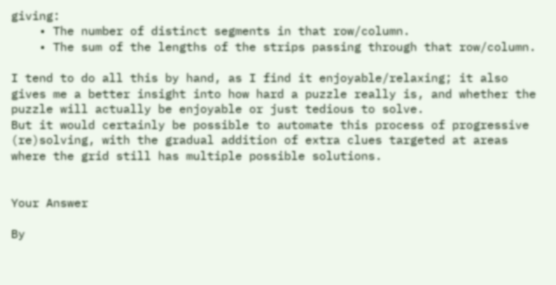giving:
    • The number of distinct segments in that row/column.
    • The sum of the lengths of the strips passing through that row/column.

I tend to do all this by hand, as I find it enjoyable/relaxing; it also gives me a better insight into how hard a puzzle really is, and whether the puzzle will actually be enjoyable or just tedious to solve.
But it would certainly be possible to automate this process of progressive (re)solving, with the gradual addition of extra clues targeted at areas where the grid still has multiple possible solutions.


Your Answer

By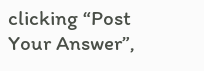clicking “Post Your Answer”,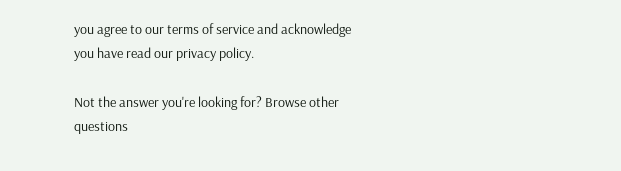you agree to our terms of service and acknowledge you have read our privacy policy.

Not the answer you're looking for? Browse other questions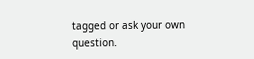tagged or ask your own question.